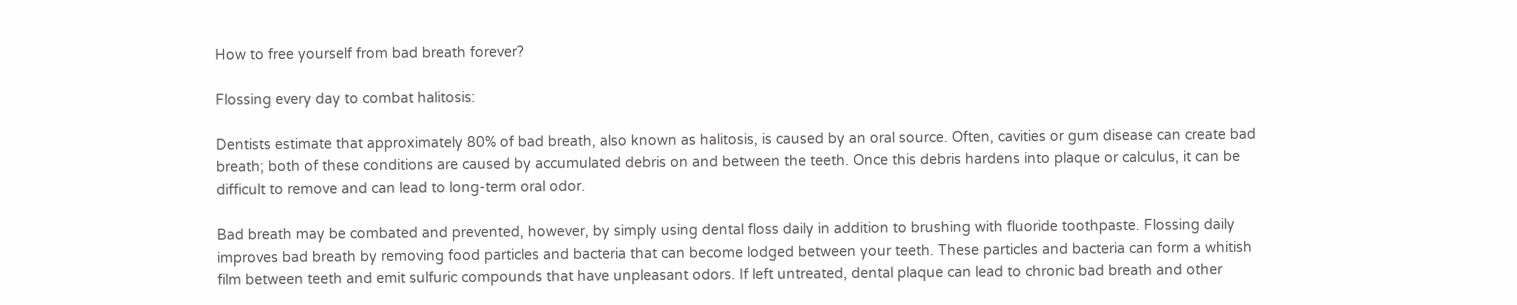How to free yourself from bad breath forever?

Flossing every day to combat halitosis:

Dentists estimate that approximately 80% of bad breath, also known as halitosis, is caused by an oral source. Often, cavities or gum disease can create bad breath; both of these conditions are caused by accumulated debris on and between the teeth. Once this debris hardens into plaque or calculus, it can be difficult to remove and can lead to long-term oral odor.

Bad breath may be combated and prevented, however, by simply using dental floss daily in addition to brushing with fluoride toothpaste. Flossing daily improves bad breath by removing food particles and bacteria that can become lodged between your teeth. These particles and bacteria can form a whitish film between teeth and emit sulfuric compounds that have unpleasant odors. If left untreated, dental plaque can lead to chronic bad breath and other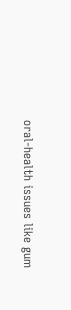oral-health issues like gum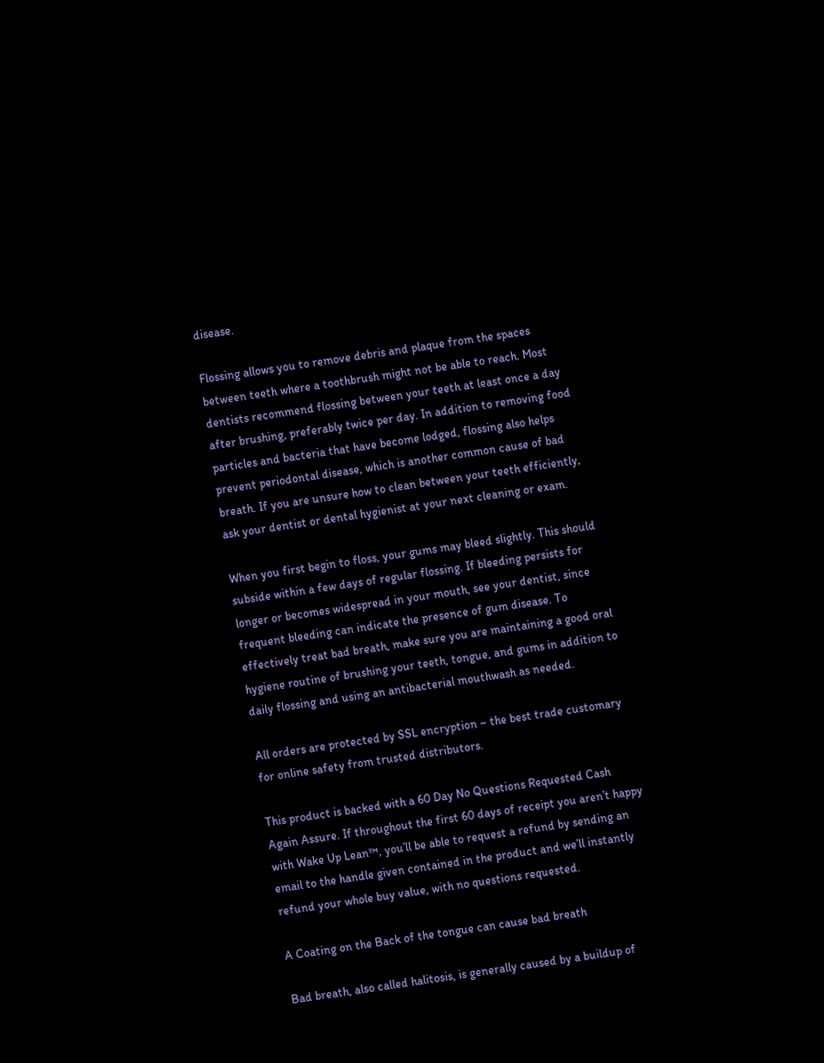disease.

Flossing allows you to remove debris and plaque from the spaces between teeth where a toothbrush might not be able to reach. Most dentists recommend flossing between your teeth at least once a day after brushing, preferably twice per day. In addition to removing food particles and bacteria that have become lodged, flossing also helps prevent periodontal disease, which is another common cause of bad breath. If you are unsure how to clean between your teeth efficiently, ask your dentist or dental hygienist at your next cleaning or exam.

When you first begin to floss, your gums may bleed slightly. This should subside within a few days of regular flossing. If bleeding persists for longer or becomes widespread in your mouth, see your dentist, since frequent bleeding can indicate the presence of gum disease. To effectively treat bad breath, make sure you are maintaining a good oral hygiene routine of brushing your teeth, tongue, and gums in addition to daily flossing and using an antibacterial mouthwash as needed.

All orders are protected by SSL encryption – the best trade customary for online safety from trusted distributors.

This product is backed with a 60 Day No Questions Requested Cash Again Assure. If throughout the first 60 days of receipt you aren’t happy with Wake Up Lean™, you’ll be able to request a refund by sending an email to the handle given contained in the product and we’ll instantly refund your whole buy value, with no questions requested.

A Coating on the Back of the tongue can cause bad breath

Bad breath, also called halitosis, is generally caused by a buildup of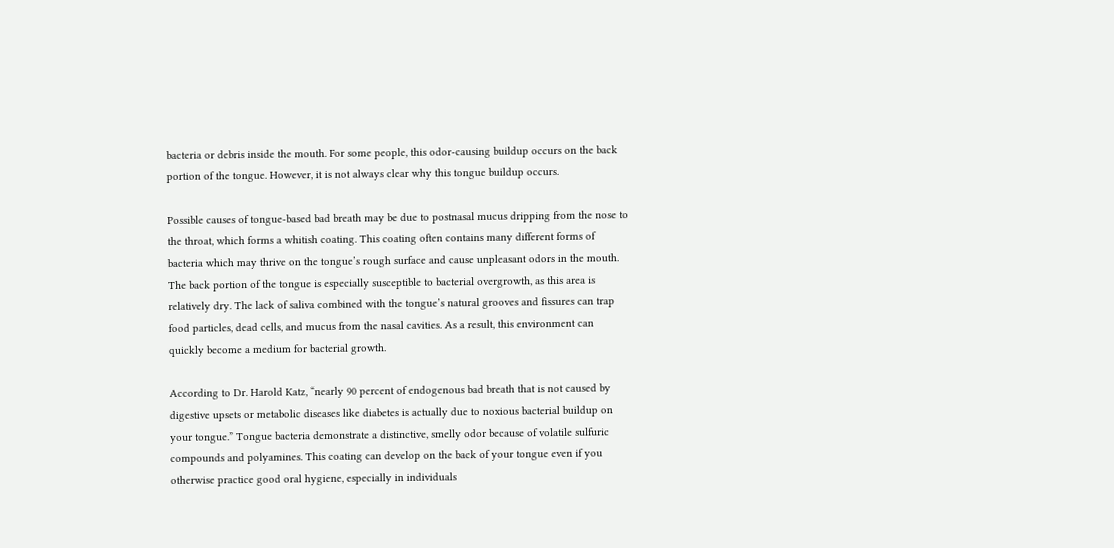bacteria or debris inside the mouth. For some people, this odor-causing buildup occurs on the back portion of the tongue. However, it is not always clear why this tongue buildup occurs.

Possible causes of tongue-based bad breath may be due to postnasal mucus dripping from the nose to the throat, which forms a whitish coating. This coating often contains many different forms of bacteria which may thrive on the tongue’s rough surface and cause unpleasant odors in the mouth. The back portion of the tongue is especially susceptible to bacterial overgrowth, as this area is relatively dry. The lack of saliva combined with the tongue’s natural grooves and fissures can trap food particles, dead cells, and mucus from the nasal cavities. As a result, this environment can quickly become a medium for bacterial growth.

According to Dr. Harold Katz, “nearly 90 percent of endogenous bad breath that is not caused by digestive upsets or metabolic diseases like diabetes is actually due to noxious bacterial buildup on your tongue.” Tongue bacteria demonstrate a distinctive, smelly odor because of volatile sulfuric compounds and polyamines. This coating can develop on the back of your tongue even if you otherwise practice good oral hygiene, especially in individuals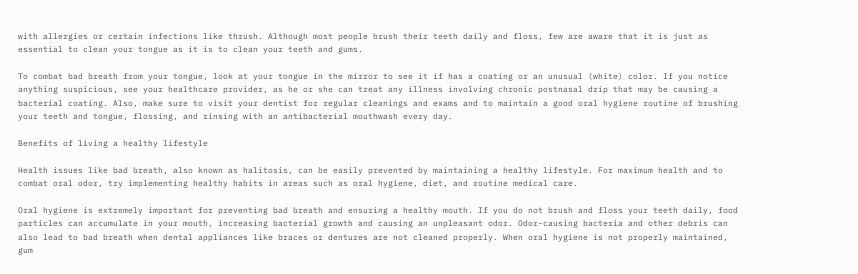with allergies or certain infections like thrush. Although most people brush their teeth daily and floss, few are aware that it is just as essential to clean your tongue as it is to clean your teeth and gums.

To combat bad breath from your tongue, look at your tongue in the mirror to see it if has a coating or an unusual (white) color. If you notice anything suspicious, see your healthcare provider, as he or she can treat any illness involving chronic postnasal drip that may be causing a bacterial coating. Also, make sure to visit your dentist for regular cleanings and exams and to maintain a good oral hygiene routine of brushing your teeth and tongue, flossing, and rinsing with an antibacterial mouthwash every day.

Benefits of living a healthy lifestyle

Health issues like bad breath, also known as halitosis, can be easily prevented by maintaining a healthy lifestyle. For maximum health and to combat oral odor, try implementing healthy habits in areas such as oral hygiene, diet, and routine medical care.

Oral hygiene is extremely important for preventing bad breath and ensuring a healthy mouth. If you do not brush and floss your teeth daily, food particles can accumulate in your mouth, increasing bacterial growth and causing an unpleasant odor. Odor-causing bacteria and other debris can also lead to bad breath when dental appliances like braces or dentures are not cleaned properly. When oral hygiene is not properly maintained, gum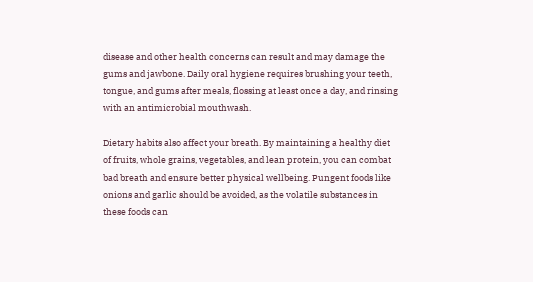disease and other health concerns can result and may damage the gums and jawbone. Daily oral hygiene requires brushing your teeth, tongue, and gums after meals, flossing at least once a day, and rinsing with an antimicrobial mouthwash.

Dietary habits also affect your breath. By maintaining a healthy diet of fruits, whole grains, vegetables, and lean protein, you can combat bad breath and ensure better physical wellbeing. Pungent foods like onions and garlic should be avoided, as the volatile substances in these foods can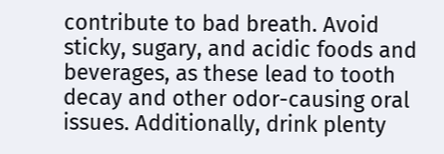contribute to bad breath. Avoid sticky, sugary, and acidic foods and beverages, as these lead to tooth decay and other odor-causing oral issues. Additionally, drink plenty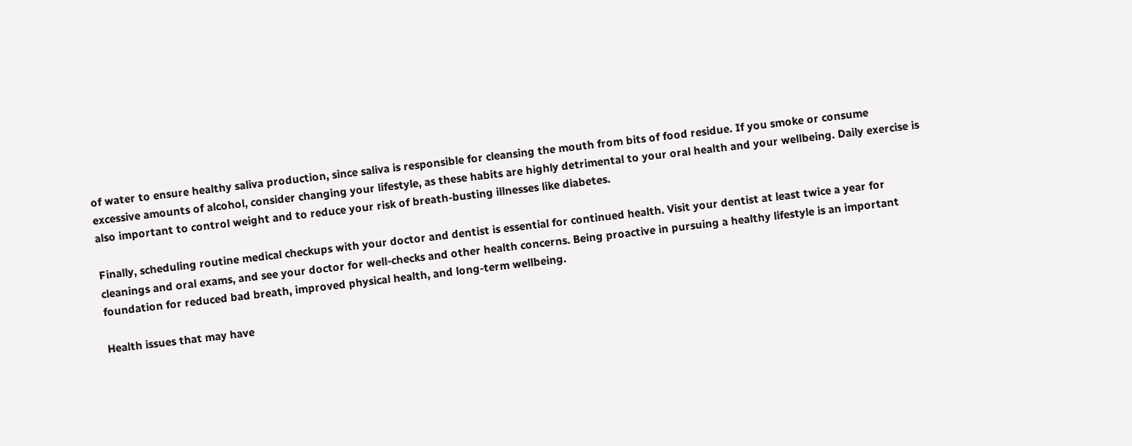of water to ensure healthy saliva production, since saliva is responsible for cleansing the mouth from bits of food residue. If you smoke or consume excessive amounts of alcohol, consider changing your lifestyle, as these habits are highly detrimental to your oral health and your wellbeing. Daily exercise is also important to control weight and to reduce your risk of breath-busting illnesses like diabetes.

Finally, scheduling routine medical checkups with your doctor and dentist is essential for continued health. Visit your dentist at least twice a year for cleanings and oral exams, and see your doctor for well-checks and other health concerns. Being proactive in pursuing a healthy lifestyle is an important foundation for reduced bad breath, improved physical health, and long-term wellbeing.

Health issues that may have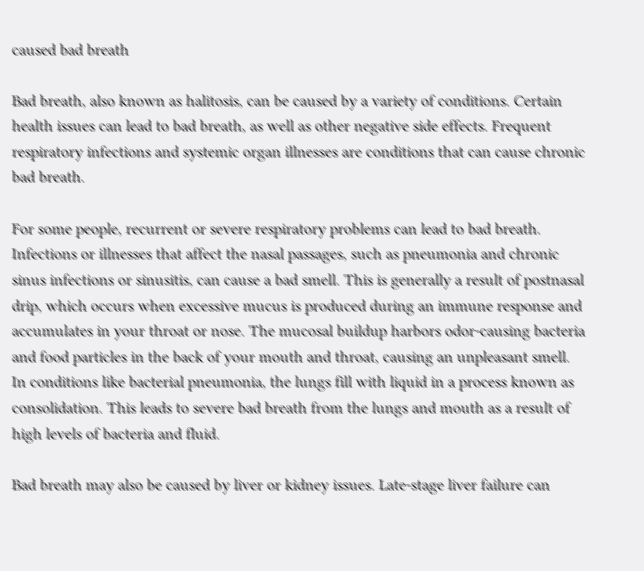caused bad breath

Bad breath, also known as halitosis, can be caused by a variety of conditions. Certain health issues can lead to bad breath, as well as other negative side effects. Frequent respiratory infections and systemic organ illnesses are conditions that can cause chronic bad breath.

For some people, recurrent or severe respiratory problems can lead to bad breath. Infections or illnesses that affect the nasal passages, such as pneumonia and chronic sinus infections or sinusitis, can cause a bad smell. This is generally a result of postnasal drip, which occurs when excessive mucus is produced during an immune response and accumulates in your throat or nose. The mucosal buildup harbors odor-causing bacteria and food particles in the back of your mouth and throat, causing an unpleasant smell. In conditions like bacterial pneumonia, the lungs fill with liquid in a process known as consolidation. This leads to severe bad breath from the lungs and mouth as a result of high levels of bacteria and fluid.

Bad breath may also be caused by liver or kidney issues. Late-stage liver failure can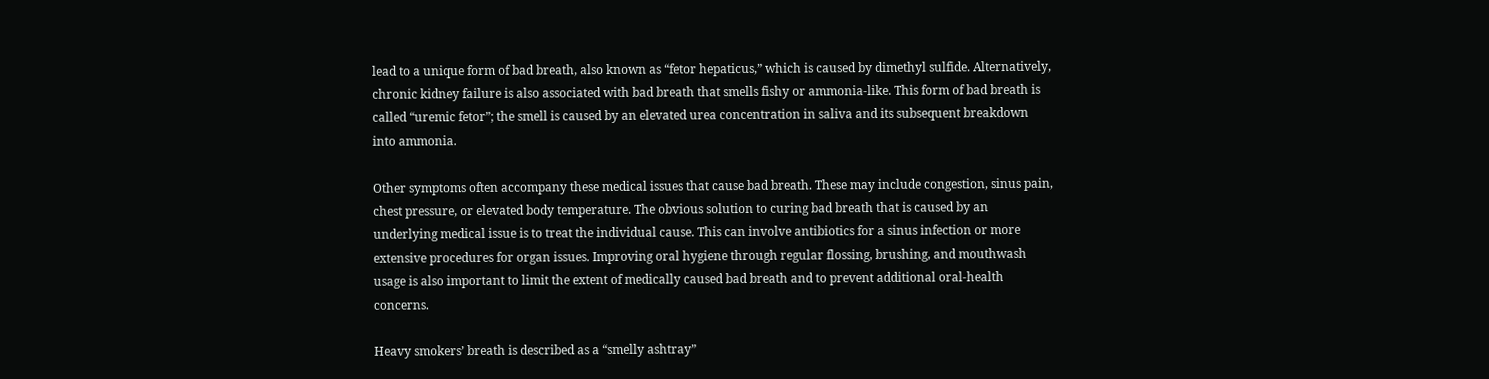lead to a unique form of bad breath, also known as “fetor hepaticus,” which is caused by dimethyl sulfide. Alternatively, chronic kidney failure is also associated with bad breath that smells fishy or ammonia-like. This form of bad breath is called “uremic fetor”; the smell is caused by an elevated urea concentration in saliva and its subsequent breakdown into ammonia.

Other symptoms often accompany these medical issues that cause bad breath. These may include congestion, sinus pain, chest pressure, or elevated body temperature. The obvious solution to curing bad breath that is caused by an underlying medical issue is to treat the individual cause. This can involve antibiotics for a sinus infection or more extensive procedures for organ issues. Improving oral hygiene through regular flossing, brushing, and mouthwash usage is also important to limit the extent of medically caused bad breath and to prevent additional oral-health concerns.

Heavy smokers’ breath is described as a “smelly ashtray”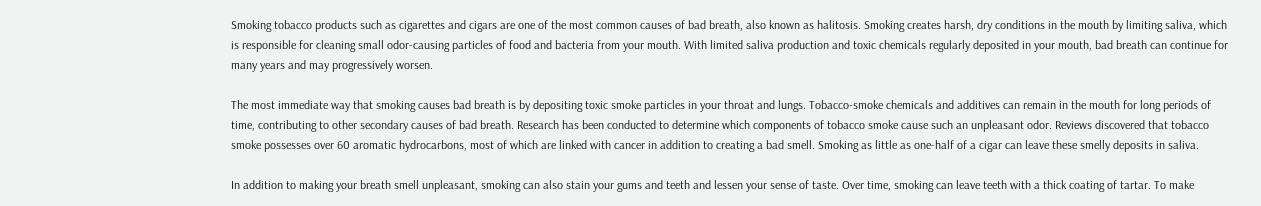Smoking tobacco products such as cigarettes and cigars are one of the most common causes of bad breath, also known as halitosis. Smoking creates harsh, dry conditions in the mouth by limiting saliva, which is responsible for cleaning small odor-causing particles of food and bacteria from your mouth. With limited saliva production and toxic chemicals regularly deposited in your mouth, bad breath can continue for many years and may progressively worsen.

The most immediate way that smoking causes bad breath is by depositing toxic smoke particles in your throat and lungs. Tobacco-smoke chemicals and additives can remain in the mouth for long periods of time, contributing to other secondary causes of bad breath. Research has been conducted to determine which components of tobacco smoke cause such an unpleasant odor. Reviews discovered that tobacco smoke possesses over 60 aromatic hydrocarbons, most of which are linked with cancer in addition to creating a bad smell. Smoking as little as one-half of a cigar can leave these smelly deposits in saliva.

In addition to making your breath smell unpleasant, smoking can also stain your gums and teeth and lessen your sense of taste. Over time, smoking can leave teeth with a thick coating of tartar. To make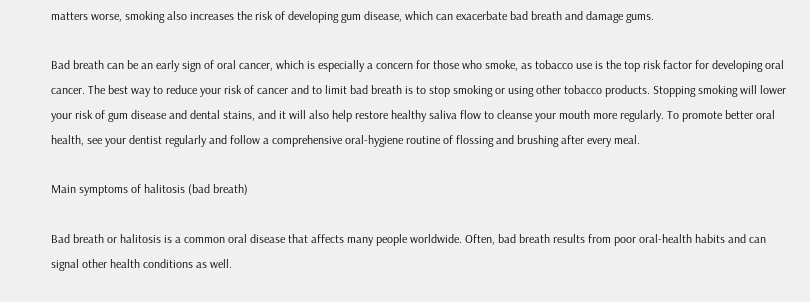matters worse, smoking also increases the risk of developing gum disease, which can exacerbate bad breath and damage gums.

Bad breath can be an early sign of oral cancer, which is especially a concern for those who smoke, as tobacco use is the top risk factor for developing oral cancer. The best way to reduce your risk of cancer and to limit bad breath is to stop smoking or using other tobacco products. Stopping smoking will lower your risk of gum disease and dental stains, and it will also help restore healthy saliva flow to cleanse your mouth more regularly. To promote better oral health, see your dentist regularly and follow a comprehensive oral-hygiene routine of flossing and brushing after every meal.

Main symptoms of halitosis (bad breath)

Bad breath or halitosis is a common oral disease that affects many people worldwide. Often, bad breath results from poor oral-health habits and can signal other health conditions as well.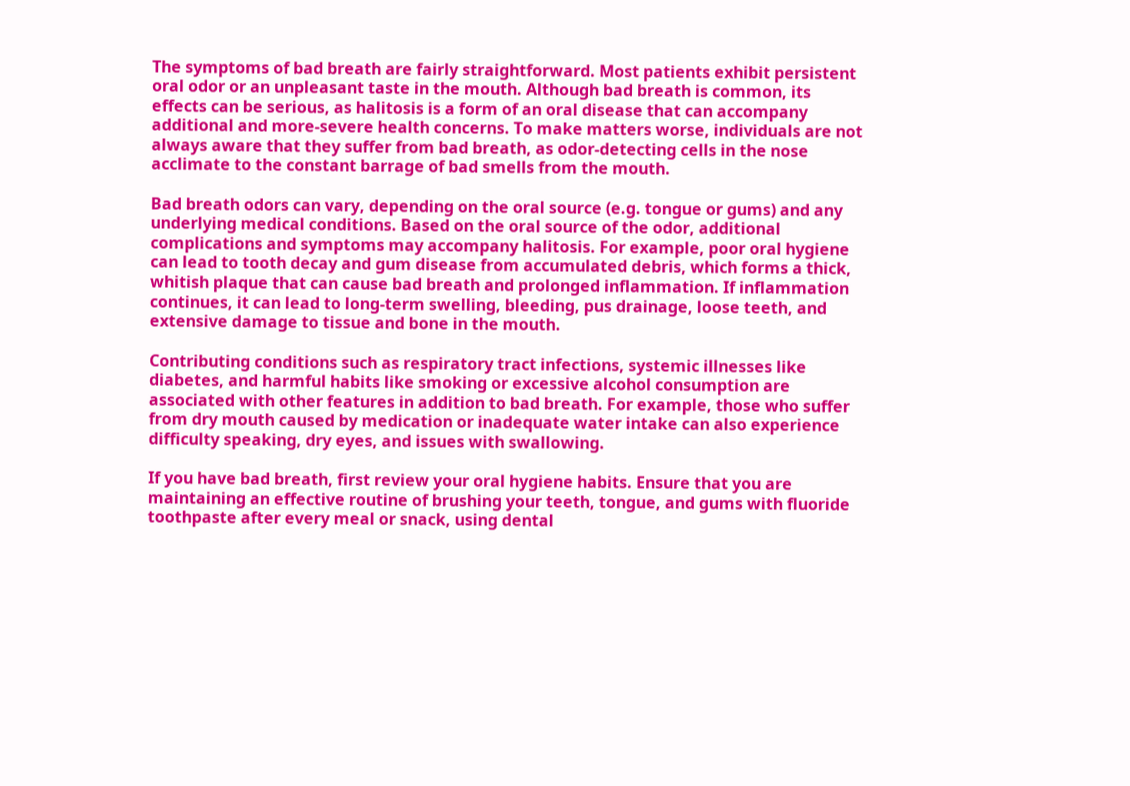The symptoms of bad breath are fairly straightforward. Most patients exhibit persistent oral odor or an unpleasant taste in the mouth. Although bad breath is common, its effects can be serious, as halitosis is a form of an oral disease that can accompany additional and more-severe health concerns. To make matters worse, individuals are not always aware that they suffer from bad breath, as odor-detecting cells in the nose acclimate to the constant barrage of bad smells from the mouth.

Bad breath odors can vary, depending on the oral source (e.g. tongue or gums) and any underlying medical conditions. Based on the oral source of the odor, additional complications and symptoms may accompany halitosis. For example, poor oral hygiene can lead to tooth decay and gum disease from accumulated debris, which forms a thick, whitish plaque that can cause bad breath and prolonged inflammation. If inflammation continues, it can lead to long-term swelling, bleeding, pus drainage, loose teeth, and extensive damage to tissue and bone in the mouth.

Contributing conditions such as respiratory tract infections, systemic illnesses like diabetes, and harmful habits like smoking or excessive alcohol consumption are associated with other features in addition to bad breath. For example, those who suffer from dry mouth caused by medication or inadequate water intake can also experience difficulty speaking, dry eyes, and issues with swallowing.

If you have bad breath, first review your oral hygiene habits. Ensure that you are maintaining an effective routine of brushing your teeth, tongue, and gums with fluoride toothpaste after every meal or snack, using dental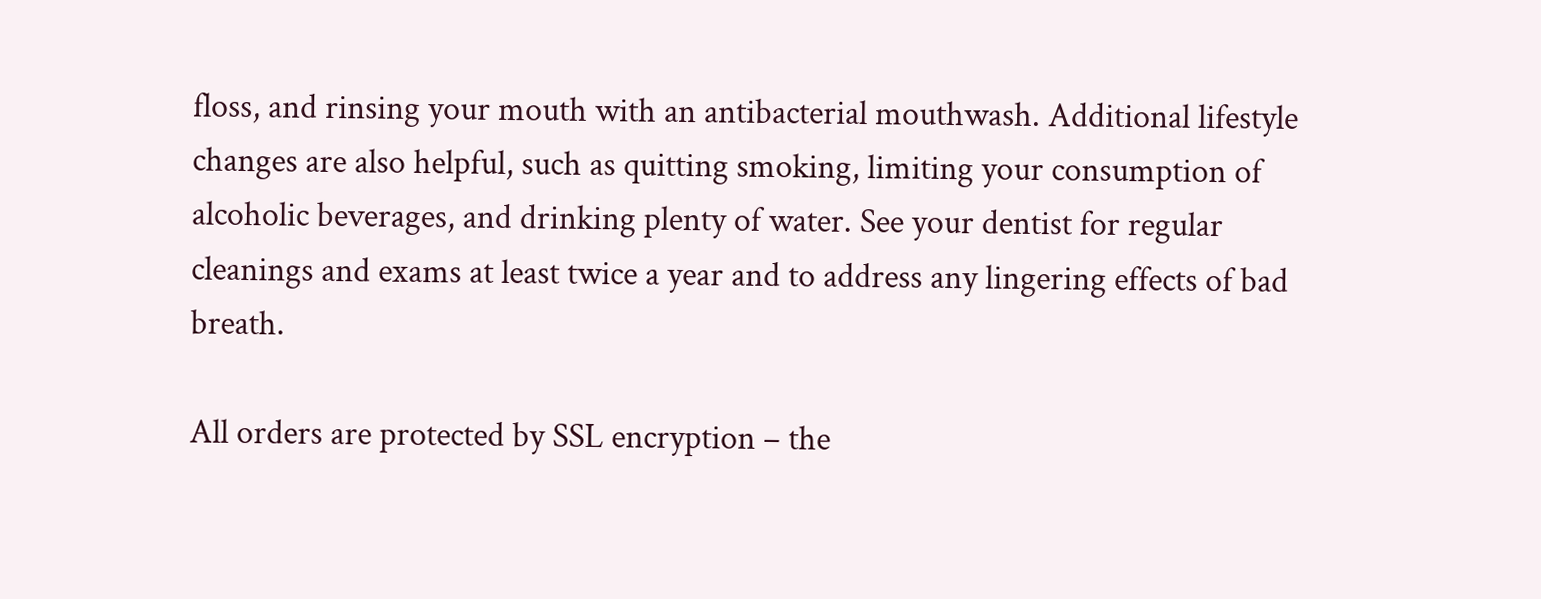floss, and rinsing your mouth with an antibacterial mouthwash. Additional lifestyle changes are also helpful, such as quitting smoking, limiting your consumption of alcoholic beverages, and drinking plenty of water. See your dentist for regular cleanings and exams at least twice a year and to address any lingering effects of bad breath.

All orders are protected by SSL encryption – the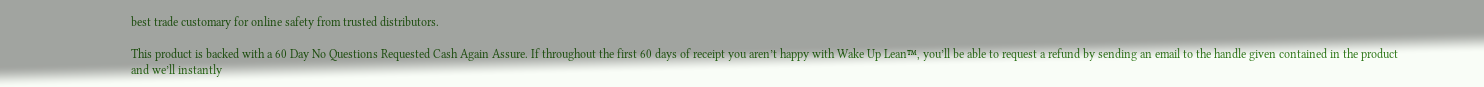best trade customary for online safety from trusted distributors.

This product is backed with a 60 Day No Questions Requested Cash Again Assure. If throughout the first 60 days of receipt you aren’t happy with Wake Up Lean™, you’ll be able to request a refund by sending an email to the handle given contained in the product and we’ll instantly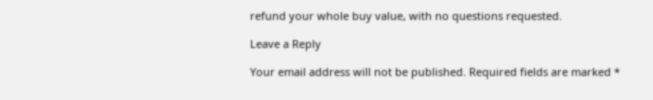refund your whole buy value, with no questions requested.

Leave a Reply

Your email address will not be published. Required fields are marked *